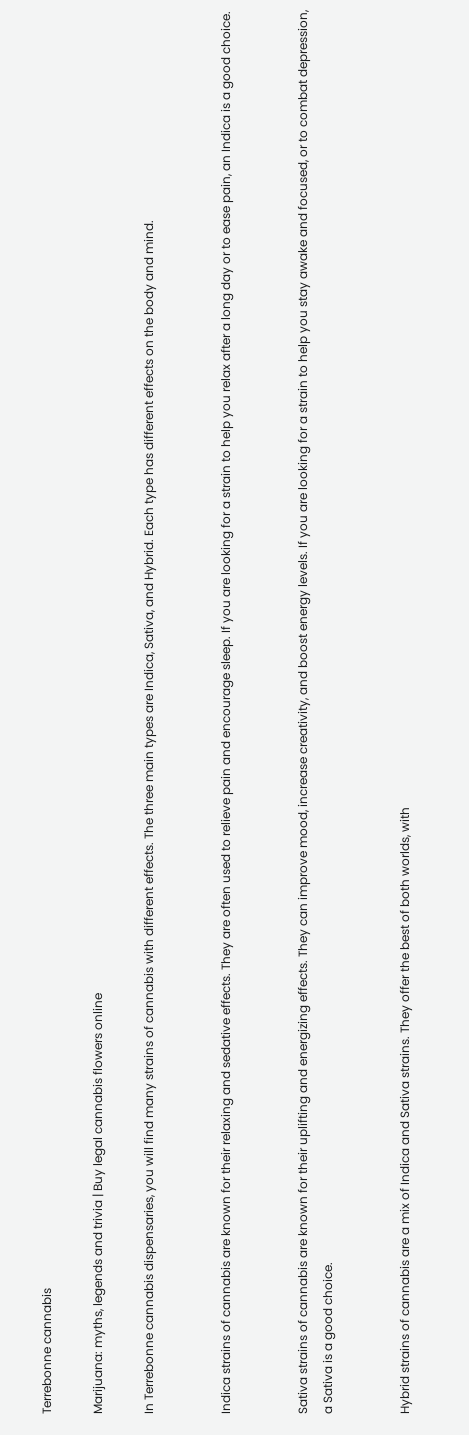Terrebonne cannabis

Marijuana: myths, legends and trivia | Buy legal cannabis flowers online

In Terrebonne cannabis dispensaries, you will find many strains of cannabis with different effects. The three main types are Indica, Sativa, and Hybrid. Each type has different effects on the body and mind.


Indica strains of cannabis are known for their relaxing and sedative effects. They are often used to relieve pain and encourage sleep. If you are looking for a strain to help you relax after a long day or to ease pain, an Indica is a good choice.


Sativa strains of cannabis are known for their uplifting and energizing effects. They can improve mood, increase creativity, and boost energy levels. If you are looking for a strain to help you stay awake and focused, or to combat depression, a Sativa is a good choice.


Hybrid strains of cannabis are a mix of Indica and Sativa strains. They offer the best of both worlds, with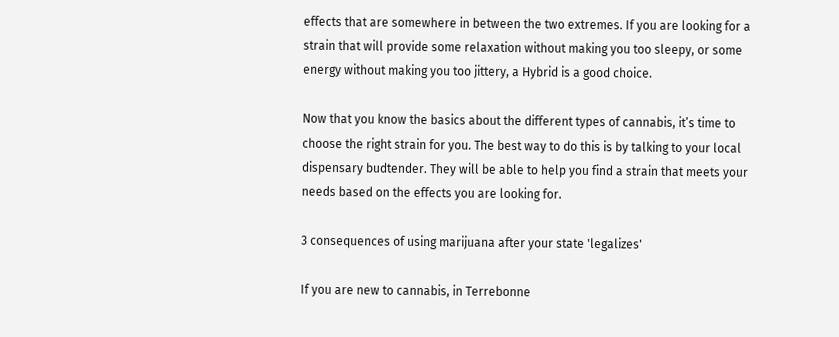effects that are somewhere in between the two extremes. If you are looking for a strain that will provide some relaxation without making you too sleepy, or some energy without making you too jittery, a Hybrid is a good choice.

Now that you know the basics about the different types of cannabis, it’s time to choose the right strain for you. The best way to do this is by talking to your local dispensary budtender. They will be able to help you find a strain that meets your needs based on the effects you are looking for.

3 consequences of using marijuana after your state 'legalizes'

If you are new to cannabis, in Terrebonne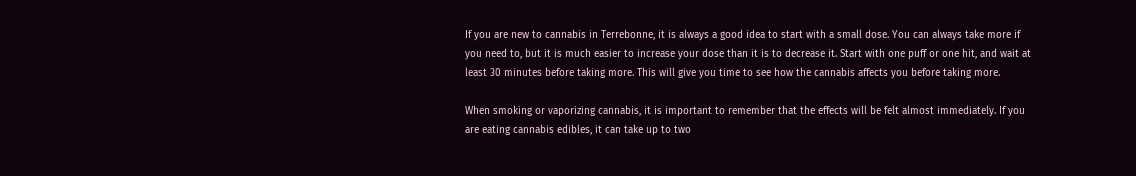If you are new to cannabis in Terrebonne, it is always a good idea to start with a small dose. You can always take more if you need to, but it is much easier to increase your dose than it is to decrease it. Start with one puff or one hit, and wait at least 30 minutes before taking more. This will give you time to see how the cannabis affects you before taking more.

When smoking or vaporizing cannabis, it is important to remember that the effects will be felt almost immediately. If you are eating cannabis edibles, it can take up to two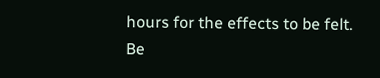hours for the effects to be felt. Be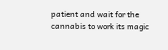patient and wait for the cannabis to work its magic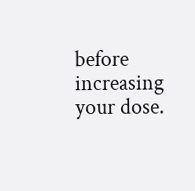before increasing your dose.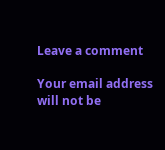Leave a comment

Your email address will not be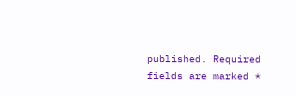published. Required fields are marked *